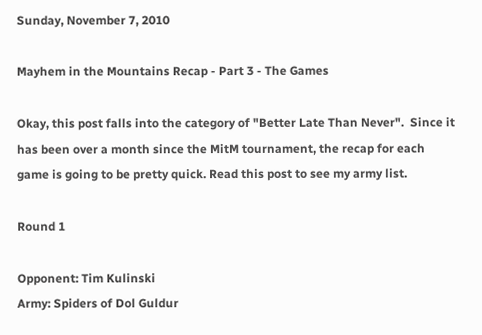Sunday, November 7, 2010

Mayhem in the Mountains Recap - Part 3 - The Games

Okay, this post falls into the category of "Better Late Than Never".  Since it has been over a month since the MitM tournament, the recap for each game is going to be pretty quick. Read this post to see my army list.

Round 1

Opponent: Tim Kulinski
Army: Spiders of Dol Guldur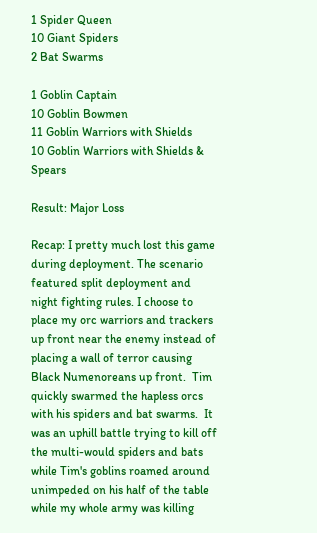1 Spider Queen
10 Giant Spiders
2 Bat Swarms

1 Goblin Captain
10 Goblin Bowmen
11 Goblin Warriors with Shields
10 Goblin Warriors with Shields & Spears

Result: Major Loss

Recap: I pretty much lost this game during deployment. The scenario featured split deployment and night fighting rules. I choose to place my orc warriors and trackers up front near the enemy instead of placing a wall of terror causing Black Numenoreans up front.  Tim quickly swarmed the hapless orcs with his spiders and bat swarms.  It was an uphill battle trying to kill off the multi-would spiders and bats while Tim's goblins roamed around unimpeded on his half of the table while my whole army was killing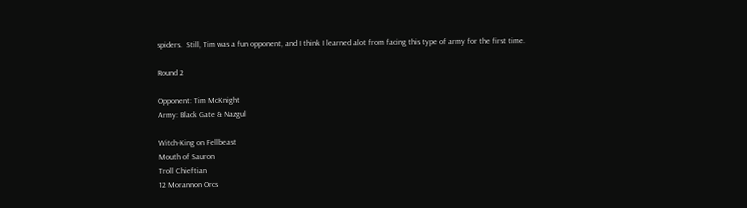spiders.  Still, Tim was a fun opponent, and I think I learned alot from facing this type of army for the first time.

Round 2

Opponent: Tim McKnight
Army: Black Gate & Nazgul

Witch-King on Fellbeast
Mouth of Sauron
Troll Chieftian
12 Morannon Orcs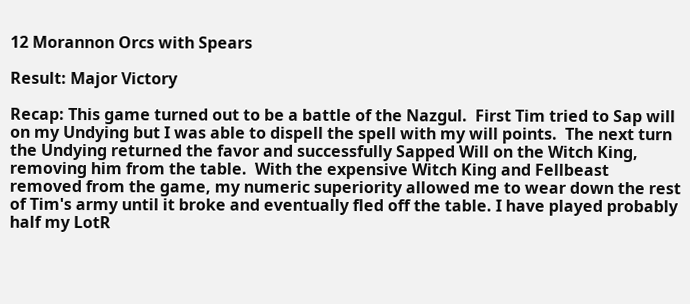12 Morannon Orcs with Spears

Result: Major Victory

Recap: This game turned out to be a battle of the Nazgul.  First Tim tried to Sap will on my Undying but I was able to dispell the spell with my will points.  The next turn the Undying returned the favor and successfully Sapped Will on the Witch King, removing him from the table.  With the expensive Witch King and Fellbeast removed from the game, my numeric superiority allowed me to wear down the rest of Tim's army until it broke and eventually fled off the table. I have played probably half my LotR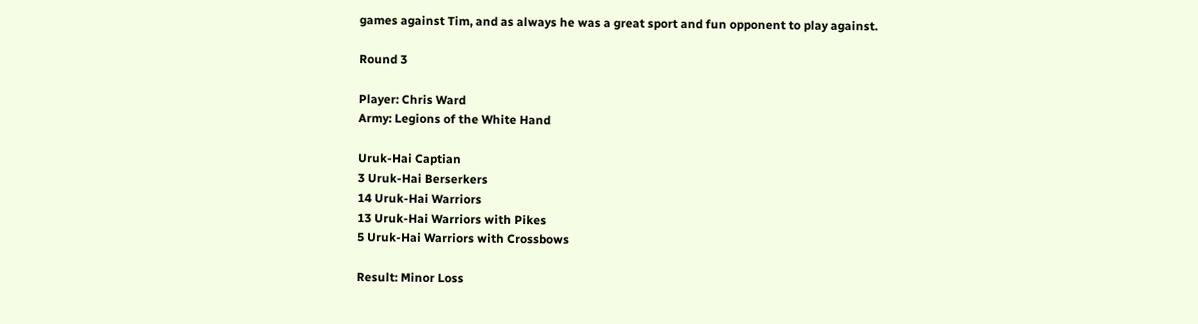games against Tim, and as always he was a great sport and fun opponent to play against.

Round 3

Player: Chris Ward
Army: Legions of the White Hand

Uruk-Hai Captian
3 Uruk-Hai Berserkers
14 Uruk-Hai Warriors
13 Uruk-Hai Warriors with Pikes
5 Uruk-Hai Warriors with Crossbows

Result: Minor Loss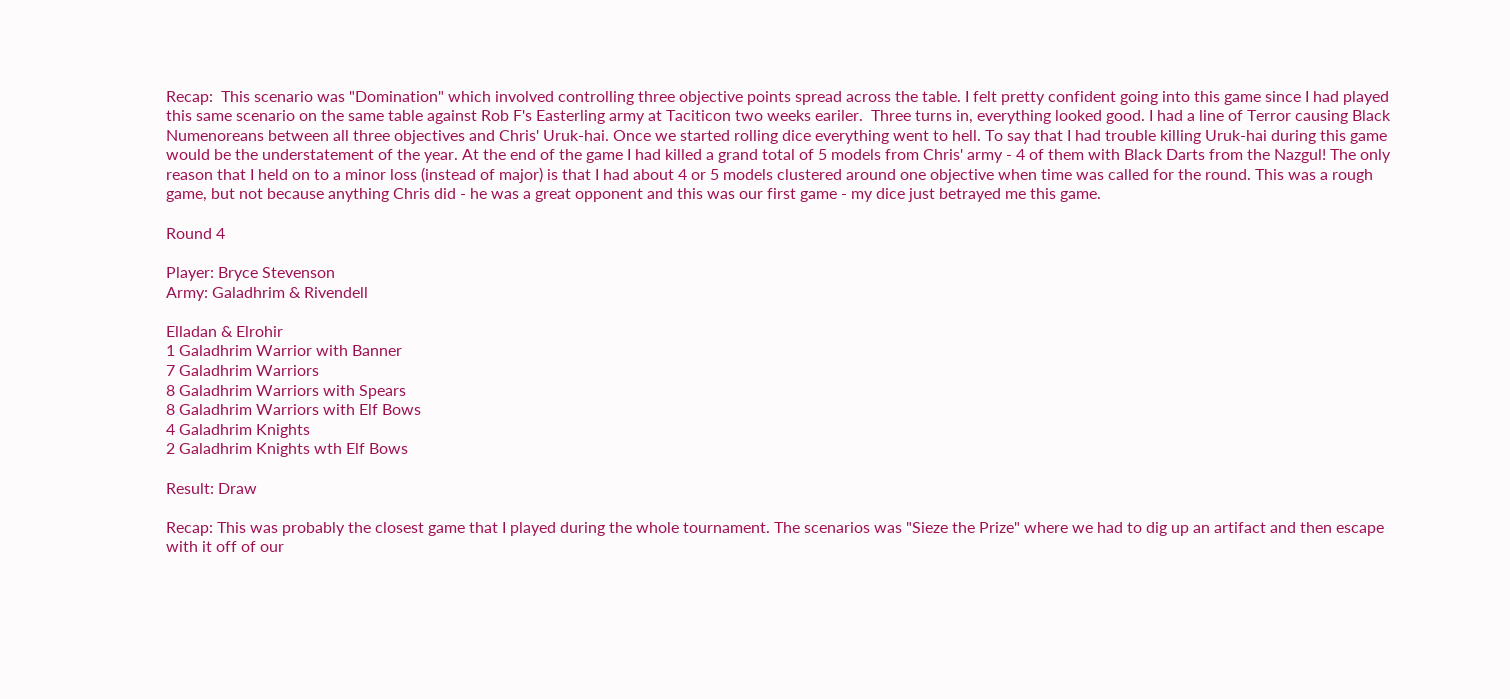Recap:  This scenario was "Domination" which involved controlling three objective points spread across the table. I felt pretty confident going into this game since I had played this same scenario on the same table against Rob F's Easterling army at Taciticon two weeks eariler.  Three turns in, everything looked good. I had a line of Terror causing Black Numenoreans between all three objectives and Chris' Uruk-hai. Once we started rolling dice everything went to hell. To say that I had trouble killing Uruk-hai during this game would be the understatement of the year. At the end of the game I had killed a grand total of 5 models from Chris' army - 4 of them with Black Darts from the Nazgul! The only reason that I held on to a minor loss (instead of major) is that I had about 4 or 5 models clustered around one objective when time was called for the round. This was a rough game, but not because anything Chris did - he was a great opponent and this was our first game - my dice just betrayed me this game.

Round 4

Player: Bryce Stevenson
Army: Galadhrim & Rivendell

Elladan & Elrohir
1 Galadhrim Warrior with Banner
7 Galadhrim Warriors
8 Galadhrim Warriors with Spears
8 Galadhrim Warriors with Elf Bows
4 Galadhrim Knights
2 Galadhrim Knights wth Elf Bows

Result: Draw

Recap: This was probably the closest game that I played during the whole tournament. The scenarios was "Sieze the Prize" where we had to dig up an artifact and then escape with it off of our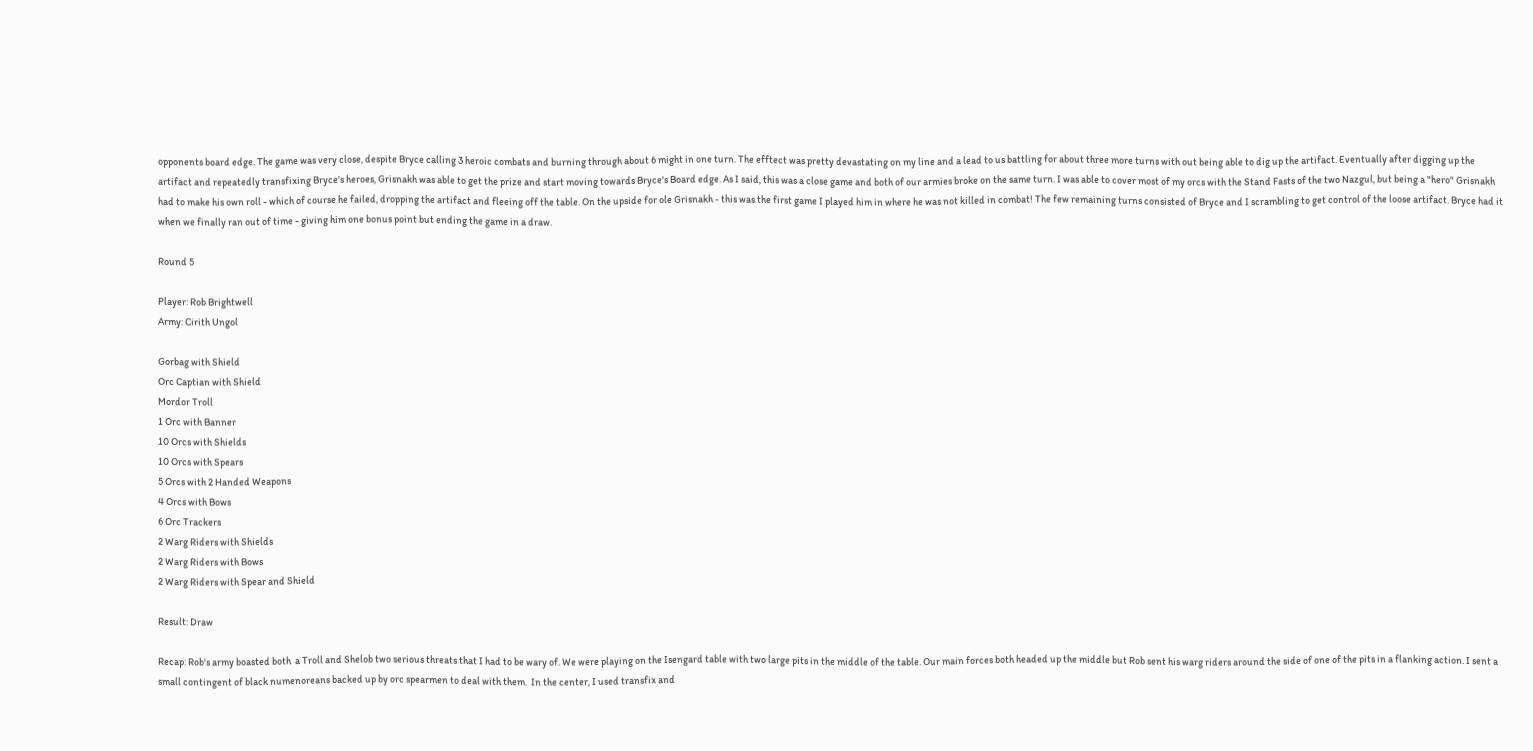opponents board edge. The game was very close, despite Bryce calling 3 heroic combats and burning through about 6 might in one turn. The efftect was pretty devastating on my line and a lead to us battling for about three more turns with out being able to dig up the artifact. Eventually after digging up the artifact and repeatedly transfixing Bryce's heroes, Grisnakh was able to get the prize and start moving towards Bryce's Board edge. As I said, this was a close game and both of our armies broke on the same turn. I was able to cover most of my orcs with the Stand Fasts of the two Nazgul, but being a "hero" Grisnakh had to make his own roll - which of course he failed, dropping the artifact and fleeing off the table. On the upside for ole Grisnakh - this was the first game I played him in where he was not killed in combat! The few remaining turns consisted of Bryce and I scrambling to get control of the loose artifact. Bryce had it when we finally ran out of time - giving him one bonus point but ending the game in a draw.

Round 5

Player: Rob Brightwell
Army: Cirith Ungol

Gorbag with Shield
Orc Captian with Shield
Mordor Troll
1 Orc with Banner
10 Orcs with Shields
10 Orcs with Spears
5 Orcs with 2 Handed Weapons
4 Orcs with Bows
6 Orc Trackers
2 Warg Riders with Shields
2 Warg Riders with Bows
2 Warg Riders with Spear and Shield

Result: Draw

Recap: Rob's army boasted both  a Troll and Shelob two serious threats that I had to be wary of. We were playing on the Isengard table with two large pits in the middle of the table. Our main forces both headed up the middle but Rob sent his warg riders around the side of one of the pits in a flanking action. I sent a small contingent of black numenoreans backed up by orc spearmen to deal with them.  In the center, I used transfix and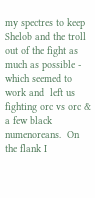my spectres to keep Shelob and the troll out of the fight as much as possible - which seemed to work and  left us fighting orc vs orc &  a few black numenoreans.  On the flank I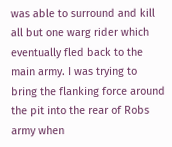was able to surround and kill all but one warg rider which eventually fled back to the main army. I was trying to bring the flanking force around the pit into the rear of Robs army when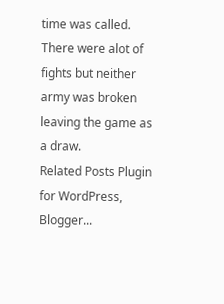time was called. There were alot of fights but neither army was broken leaving the game as a draw.
Related Posts Plugin for WordPress, Blogger...